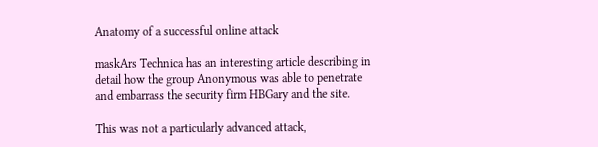Anatomy of a successful online attack

maskArs Technica has an interesting article describing in detail how the group Anonymous was able to penetrate and embarrass the security firm HBGary and the site.

This was not a particularly advanced attack,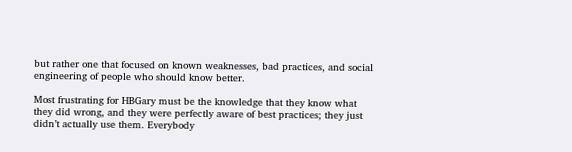but rather one that focused on known weaknesses, bad practices, and social engineering of people who should know better.

Most frustrating for HBGary must be the knowledge that they know what they did wrong, and they were perfectly aware of best practices; they just didn’t actually use them. Everybody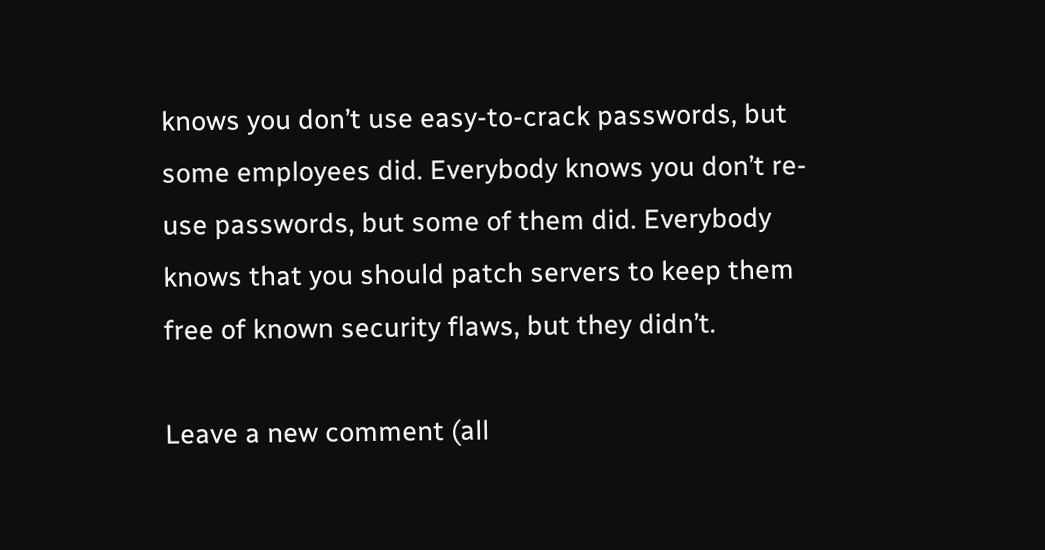knows you don’t use easy-to-crack passwords, but some employees did. Everybody knows you don’t re-use passwords, but some of them did. Everybody knows that you should patch servers to keep them free of known security flaws, but they didn’t.

Leave a new comment (all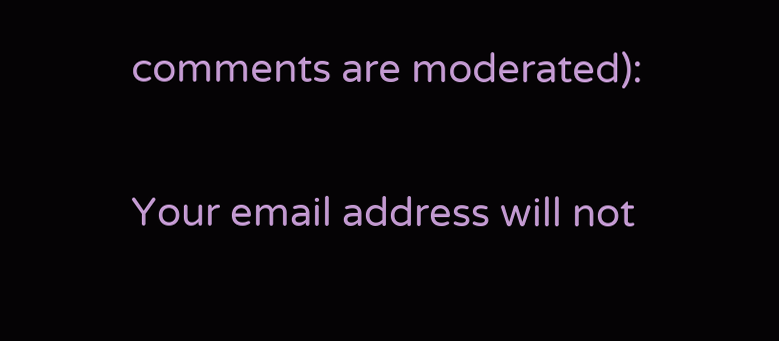comments are moderated):

Your email address will not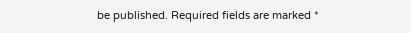be published. Required fields are marked *